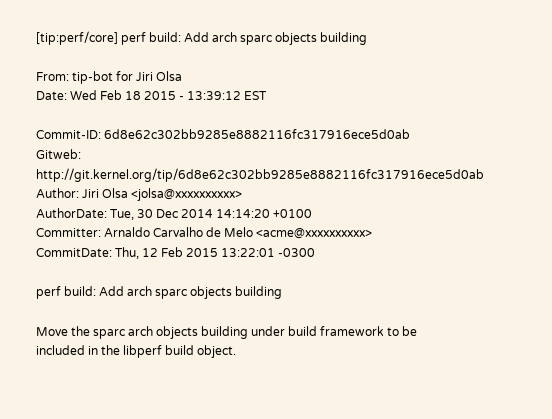[tip:perf/core] perf build: Add arch sparc objects building

From: tip-bot for Jiri Olsa
Date: Wed Feb 18 2015 - 13:39:12 EST

Commit-ID: 6d8e62c302bb9285e8882116fc317916ece5d0ab
Gitweb: http://git.kernel.org/tip/6d8e62c302bb9285e8882116fc317916ece5d0ab
Author: Jiri Olsa <jolsa@xxxxxxxxxx>
AuthorDate: Tue, 30 Dec 2014 14:14:20 +0100
Committer: Arnaldo Carvalho de Melo <acme@xxxxxxxxxx>
CommitDate: Thu, 12 Feb 2015 13:22:01 -0300

perf build: Add arch sparc objects building

Move the sparc arch objects building under build framework to be
included in the libperf build object.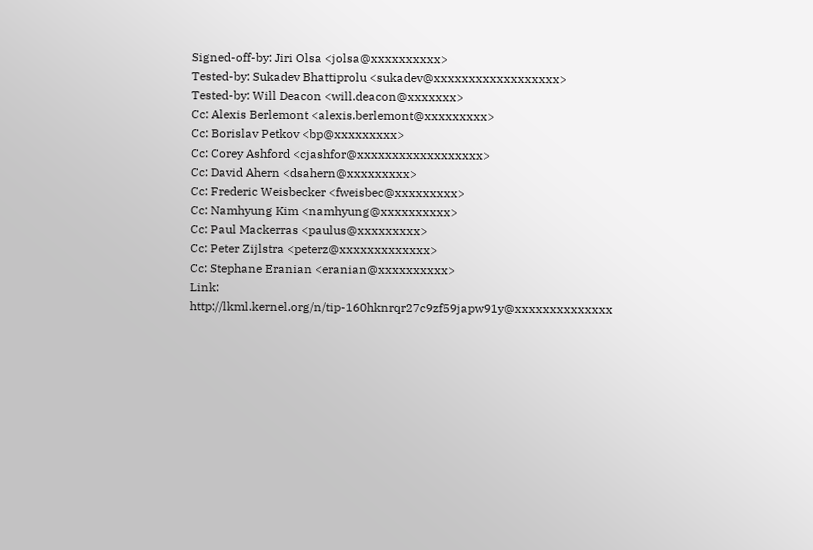Signed-off-by: Jiri Olsa <jolsa@xxxxxxxxxx>
Tested-by: Sukadev Bhattiprolu <sukadev@xxxxxxxxxxxxxxxxxx>
Tested-by: Will Deacon <will.deacon@xxxxxxx>
Cc: Alexis Berlemont <alexis.berlemont@xxxxxxxxx>
Cc: Borislav Petkov <bp@xxxxxxxxx>
Cc: Corey Ashford <cjashfor@xxxxxxxxxxxxxxxxxx>
Cc: David Ahern <dsahern@xxxxxxxxx>
Cc: Frederic Weisbecker <fweisbec@xxxxxxxxx>
Cc: Namhyung Kim <namhyung@xxxxxxxxxx>
Cc: Paul Mackerras <paulus@xxxxxxxxx>
Cc: Peter Zijlstra <peterz@xxxxxxxxxxxxx>
Cc: Stephane Eranian <eranian@xxxxxxxxxx>
Link: http://lkml.kernel.org/n/tip-160hknrqr27c9zf59japw91y@xxxxxxxxxxxxxx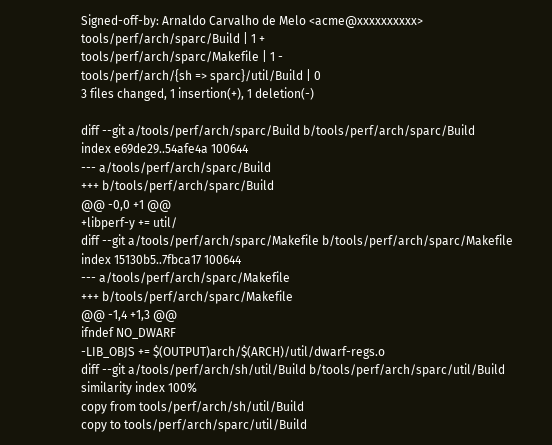Signed-off-by: Arnaldo Carvalho de Melo <acme@xxxxxxxxxx>
tools/perf/arch/sparc/Build | 1 +
tools/perf/arch/sparc/Makefile | 1 -
tools/perf/arch/{sh => sparc}/util/Build | 0
3 files changed, 1 insertion(+), 1 deletion(-)

diff --git a/tools/perf/arch/sparc/Build b/tools/perf/arch/sparc/Build
index e69de29..54afe4a 100644
--- a/tools/perf/arch/sparc/Build
+++ b/tools/perf/arch/sparc/Build
@@ -0,0 +1 @@
+libperf-y += util/
diff --git a/tools/perf/arch/sparc/Makefile b/tools/perf/arch/sparc/Makefile
index 15130b5..7fbca17 100644
--- a/tools/perf/arch/sparc/Makefile
+++ b/tools/perf/arch/sparc/Makefile
@@ -1,4 +1,3 @@
ifndef NO_DWARF
-LIB_OBJS += $(OUTPUT)arch/$(ARCH)/util/dwarf-regs.o
diff --git a/tools/perf/arch/sh/util/Build b/tools/perf/arch/sparc/util/Build
similarity index 100%
copy from tools/perf/arch/sh/util/Build
copy to tools/perf/arch/sparc/util/Build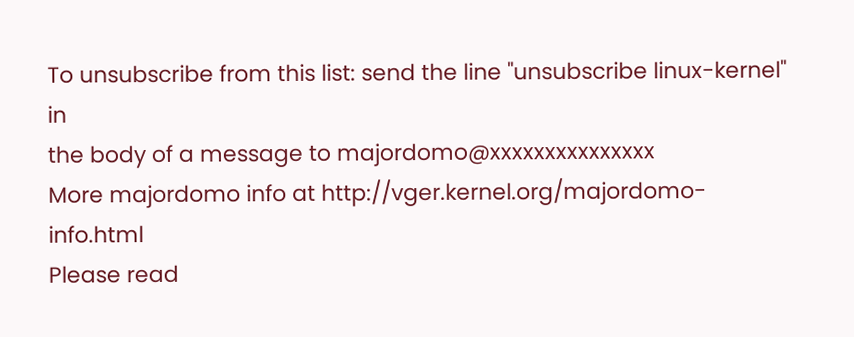To unsubscribe from this list: send the line "unsubscribe linux-kernel" in
the body of a message to majordomo@xxxxxxxxxxxxxxx
More majordomo info at http://vger.kernel.org/majordomo-info.html
Please read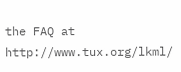the FAQ at http://www.tux.org/lkml/